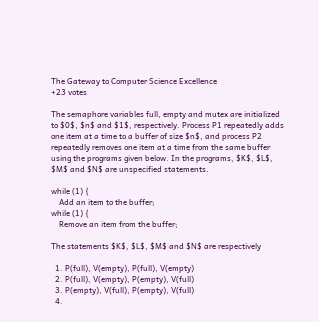The Gateway to Computer Science Excellence
+23 votes

The semaphore variables full, empty and mutex are initialized to $0$, $n$ and $1$, respectively. Process P1 repeatedly adds one item at a time to a buffer of size $n$, and process P2 repeatedly removes one item at a time from the same buffer using the programs given below. In the programs, $K$, $L$, $M$ and $N$ are unspecified statements.

while (1) {
    Add an item to the buffer;
while (1) {
    Remove an item from the buffer;

The statements $K$, $L$, $M$ and $N$ are respectively

  1. P(full), V(empty), P(full), V(empty)
  2. P(full), V(empty), P(empty), V(full)
  3. P(empty), V(full), P(empty), V(full)
  4.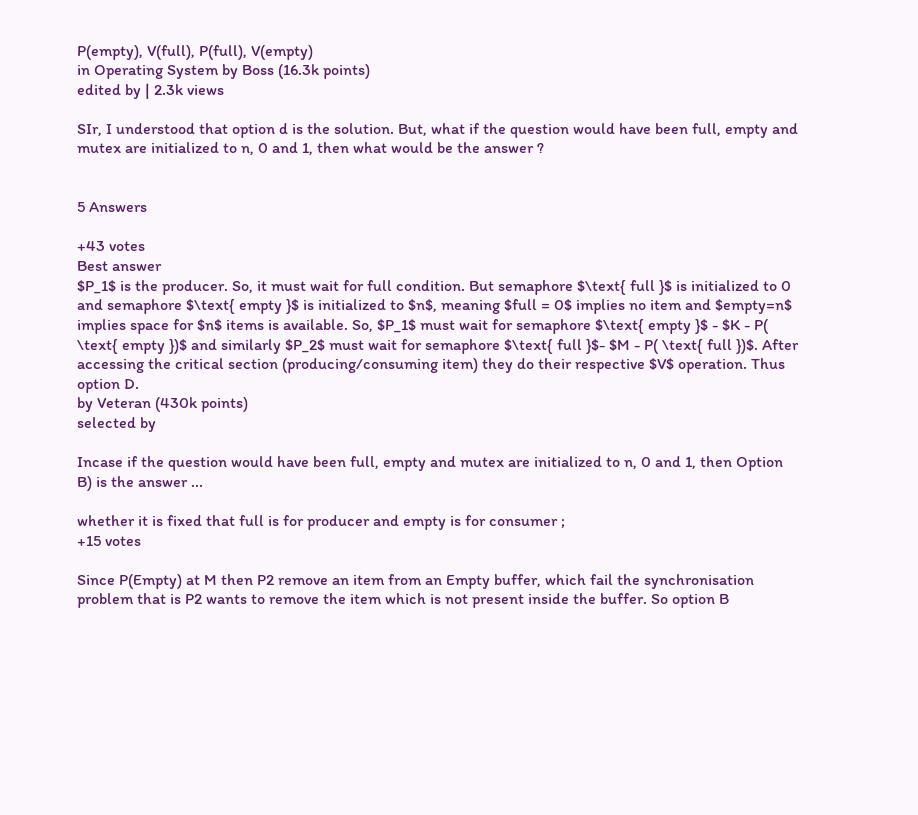P(empty), V(full), P(full), V(empty)
in Operating System by Boss (16.3k points)
edited by | 2.3k views

SIr, I understood that option d is the solution. But, what if the question would have been full, empty and mutex are initialized to n, 0 and 1, then what would be the answer ?


5 Answers

+43 votes
Best answer
$P_1$ is the producer. So, it must wait for full condition. But semaphore $\text{ full }$ is initialized to 0 and semaphore $\text{ empty }$ is initialized to $n$, meaning $full = 0$ implies no item and $empty=n$ implies space for $n$ items is available. So, $P_1$ must wait for semaphore $\text{ empty }$ - $K - P( \text{ empty })$ and similarly $P_2$ must wait for semaphore $\text{ full }$- $M - P( \text{ full })$. After accessing the critical section (producing/consuming item) they do their respective $V$ operation. Thus option D.
by Veteran (430k points)
selected by

Incase if the question would have been full, empty and mutex are initialized to n, 0 and 1, then Option B) is the answer ...

whether it is fixed that full is for producer and empty is for consumer ;
+15 votes

Since P(Empty) at M then P2 remove an item from an Empty buffer, which fail the synchronisation problem that is P2 wants to remove the item which is not present inside the buffer. So option B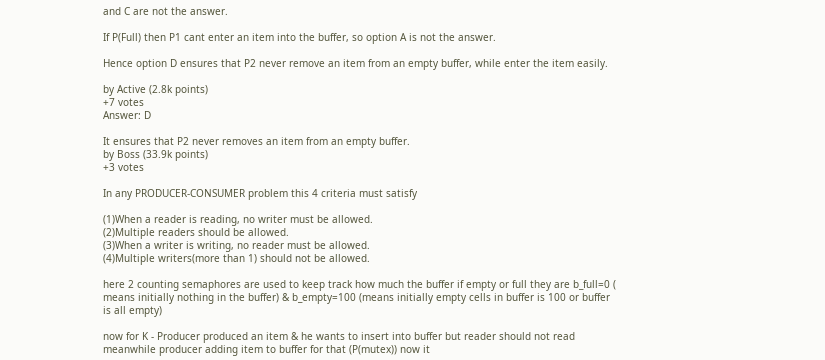and C are not the answer.

If P(Full) then P1 cant enter an item into the buffer, so option A is not the answer.

Hence option D ensures that P2 never remove an item from an empty buffer, while enter the item easily.

by Active (2.8k points)
+7 votes
Answer: D

It ensures that P2 never removes an item from an empty buffer.
by Boss (33.9k points)
+3 votes

In any PRODUCER-CONSUMER problem this 4 criteria must satisfy

(1)When a reader is reading, no writer must be allowed.
(2)Multiple readers should be allowed.
(3)When a writer is writing, no reader must be allowed.
(4)Multiple writers(more than 1) should not be allowed.

here 2 counting semaphores are used to keep track how much the buffer if empty or full they are b_full=0 ( means initially nothing in the buffer) & b_empty=100 (means initially empty cells in buffer is 100 or buffer is all empty)

now for K - Producer produced an item & he wants to insert into buffer but reader should not read meanwhile producer adding item to buffer for that (P(mutex)) now it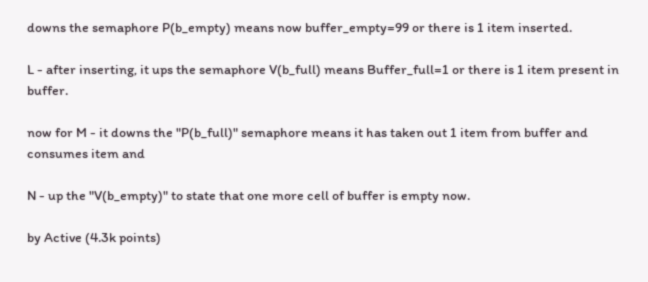downs the semaphore P(b_empty) means now buffer_empty=99 or there is 1 item inserted.

L - after inserting, it ups the semaphore V(b_full) means Buffer_full=1 or there is 1 item present in buffer.

now for M - it downs the "P(b_full)" semaphore means it has taken out 1 item from buffer and consumes item and

N - up the "V(b_empty)" to state that one more cell of buffer is empty now.

by Active (4.3k points)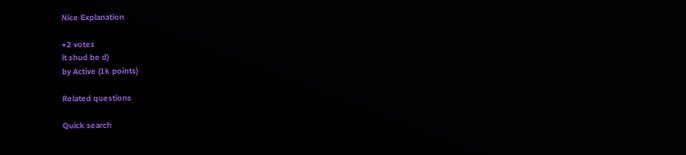Nice Explanation

+2 votes
it shud be d)
by Active (1k points)

Related questions

Quick search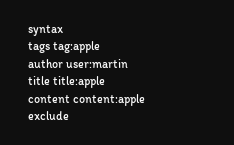syntax
tags tag:apple
author user:martin
title title:apple
content content:apple
exclude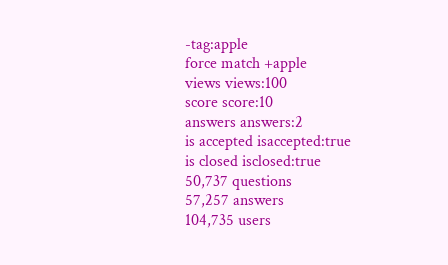-tag:apple
force match +apple
views views:100
score score:10
answers answers:2
is accepted isaccepted:true
is closed isclosed:true
50,737 questions
57,257 answers
104,735 users